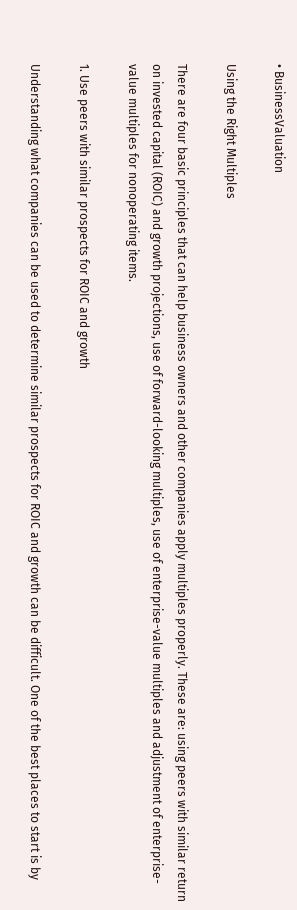• BusinessValuation

Using the Right Multiples

There are four basic principles that can help business owners and other companies apply multiples properly. These are: using peers with similar return on invested capital (ROIC) and growth projections, use of forward-looking multiples, use of enterprise-value multiples and adjustment of enterprise-value multiples for nonoperating items.

1. Use peers with similar prospects for ROIC and growth

Understanding what companies can be used to determine similar prospects for ROIC and growth can be difficult. One of the best places to start is by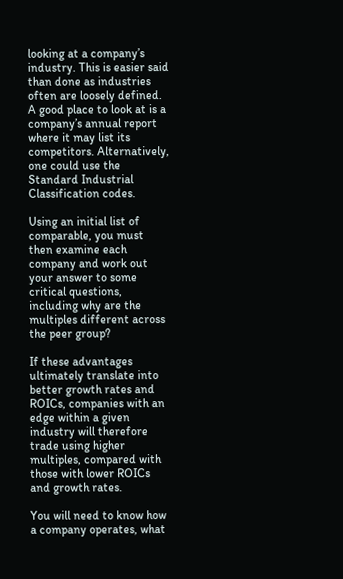looking at a company’s industry. This is easier said than done as industries often are loosely defined. A good place to look at is a company’s annual report where it may list its competitors. Alternatively, one could use the Standard Industrial Classification codes.

Using an initial list of comparable, you must then examine each company and work out your answer to some critical questions, including why are the multiples different across the peer group?

If these advantages ultimately translate into better growth rates and ROICs, companies with an edge within a given industry will therefore trade using higher multiples, compared with those with lower ROICs and growth rates.

You will need to know how a company operates, what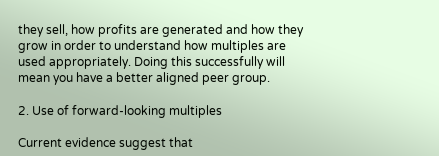they sell, how profits are generated and how they grow in order to understand how multiples are used appropriately. Doing this successfully will mean you have a better aligned peer group.

2. Use of forward-looking multiples

Current evidence suggest that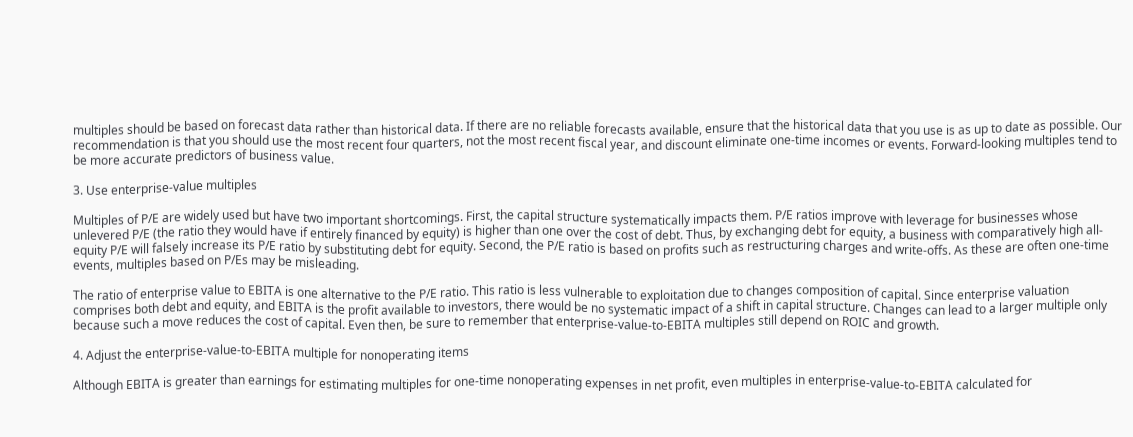multiples should be based on forecast data rather than historical data. If there are no reliable forecasts available, ensure that the historical data that you use is as up to date as possible. Our recommendation is that you should use the most recent four quarters, not the most recent fiscal year, and discount eliminate one-time incomes or events. Forward-looking multiples tend to be more accurate predictors of business value.

3. Use enterprise-value multiples

Multiples of P/E are widely used but have two important shortcomings. First, the capital structure systematically impacts them. P/E ratios improve with leverage for businesses whose unlevered P/E (the ratio they would have if entirely financed by equity) is higher than one over the cost of debt. Thus, by exchanging debt for equity, a business with comparatively high all-equity P/E will falsely increase its P/E ratio by substituting debt for equity. Second, the P/E ratio is based on profits such as restructuring charges and write-offs. As these are often one-time events, multiples based on P/Es may be misleading.

The ratio of enterprise value to EBITA is one alternative to the P/E ratio. This ratio is less vulnerable to exploitation due to changes composition of capital. Since enterprise valuation comprises both debt and equity, and EBITA is the profit available to investors, there would be no systematic impact of a shift in capital structure. Changes can lead to a larger multiple only because such a move reduces the cost of capital. Even then, be sure to remember that enterprise-value-to-EBITA multiples still depend on ROIC and growth.

4. Adjust the enterprise-value-to-EBITA multiple for nonoperating items

Although EBITA is greater than earnings for estimating multiples for one-time nonoperating expenses in net profit, even multiples in enterprise-value-to-EBITA calculated for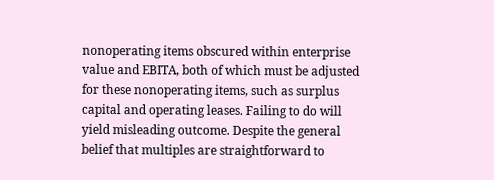nonoperating items obscured within enterprise value and EBITA, both of which must be adjusted for these nonoperating items, such as surplus capital and operating leases. Failing to do will yield misleading outcome. Despite the general belief that multiples are straightforward to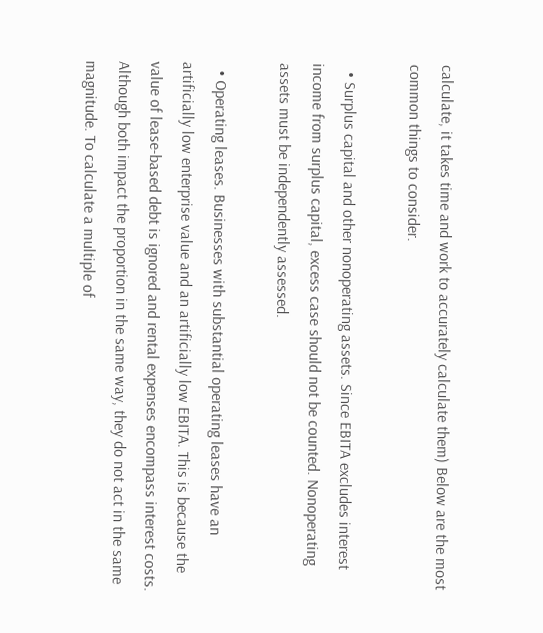calculate, it takes time and work to accurately calculate them) Below are the most common things to consider.

  • Surplus capital and other nonoperating assets. Since EBITA excludes interest income from surplus capital, excess case should not be counted. Nonoperating assets must be independently assessed.

  • Operating leases. Businesses with substantial operating leases have an artificially low enterprise value and an artificially low EBITA. This is because the value of lease-based debt is ignored and rental expenses encompass interest costs. Although both impact the proportion in the same way, they do not act in the same magnitude. To calculate a multiple of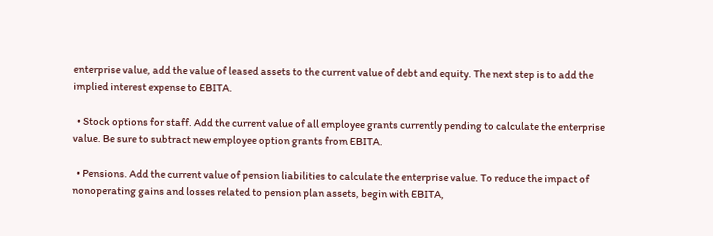enterprise value, add the value of leased assets to the current value of debt and equity. The next step is to add the implied interest expense to EBITA.

  • Stock options for staff. Add the current value of all employee grants currently pending to calculate the enterprise value. Be sure to subtract new employee option grants from EBITA.

  • Pensions. Add the current value of pension liabilities to calculate the enterprise value. To reduce the impact of nonoperating gains and losses related to pension plan assets, begin with EBITA,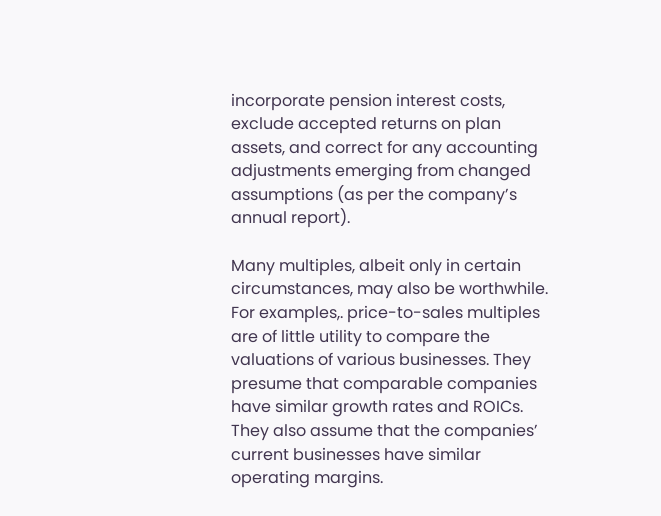incorporate pension interest costs, exclude accepted returns on plan assets, and correct for any accounting adjustments emerging from changed assumptions (as per the company’s annual report).

Many multiples, albeit only in certain circumstances, may also be worthwhile. For examples,. price-to-sales multiples are of little utility to compare the valuations of various businesses. They presume that comparable companies have similar growth rates and ROICs. They also assume that the companies’ current businesses have similar operating margins.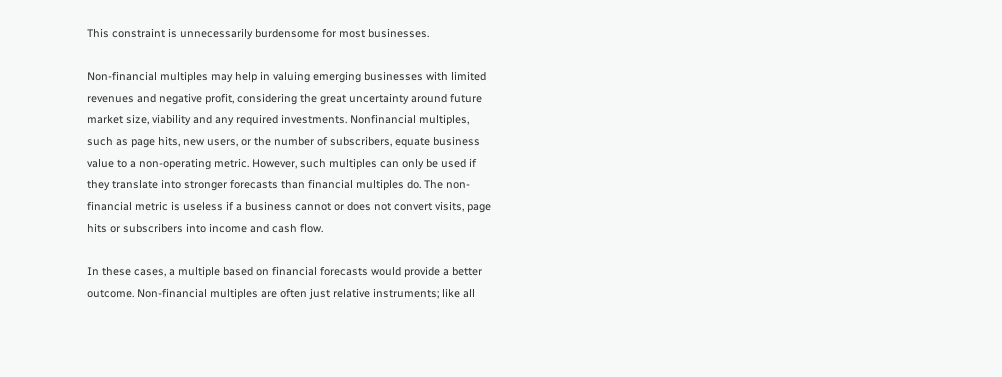This constraint is unnecessarily burdensome for most businesses.

Non-financial multiples may help in valuing emerging businesses with limited revenues and negative profit, considering the great uncertainty around future market size, viability and any required investments. Nonfinancial multiples, such as page hits, new users, or the number of subscribers, equate business value to a non-operating metric. However, such multiples can only be used if they translate into stronger forecasts than financial multiples do. The non-financial metric is useless if a business cannot or does not convert visits, page hits or subscribers into income and cash flow.

In these cases, a multiple based on financial forecasts would provide a better outcome. Non-financial multiples are often just relative instruments; like all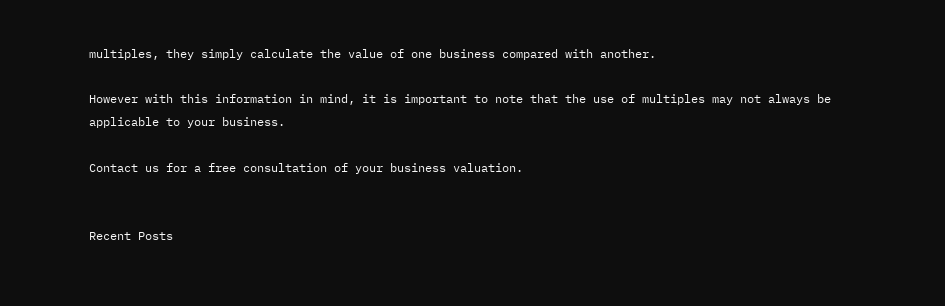multiples, they simply calculate the value of one business compared with another.

However with this information in mind, it is important to note that the use of multiples may not always be applicable to your business.

Contact us for a free consultation of your business valuation.


Recent Posts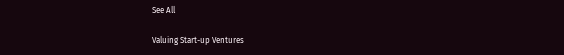See All

Valuing Start-up Ventures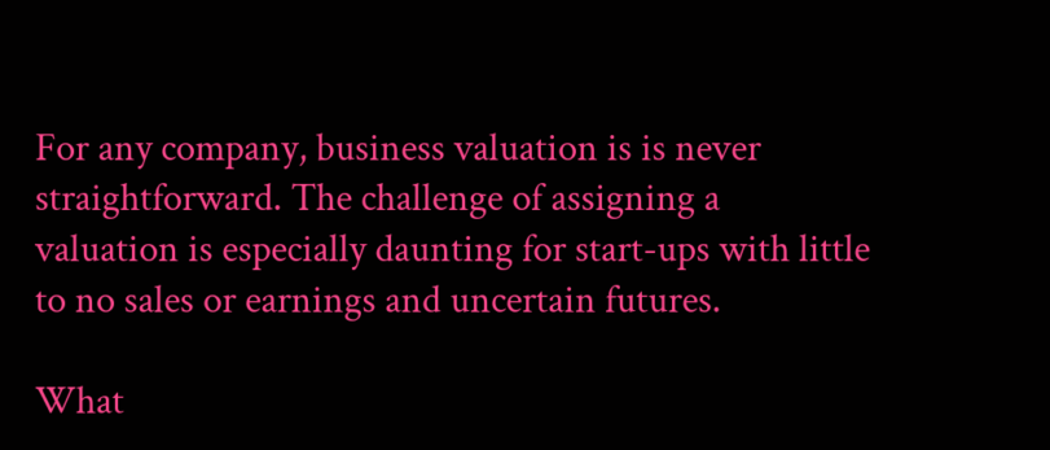For any company, business valuation is is never straightforward. The challenge of assigning a valuation is especially daunting for start-ups with little to no sales or earnings and uncertain futures.

What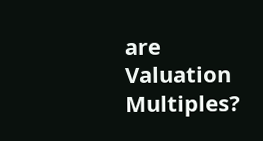are Valuation Multiples?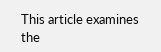This article examines the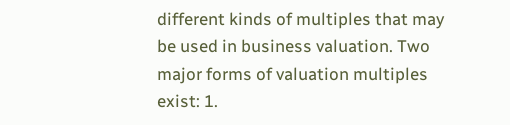different kinds of multiples that may be used in business valuation. Two major forms of valuation multiples exist: 1.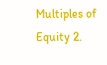Multiples of Equity 2.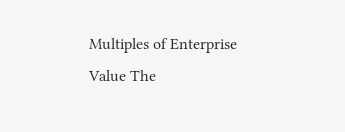Multiples of Enterprise Value The